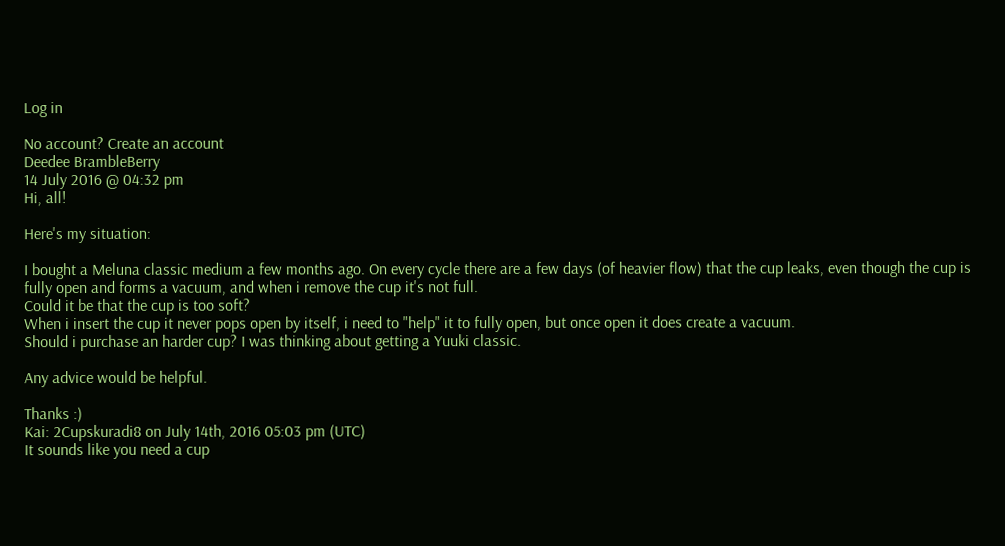Log in

No account? Create an account
Deedee BrambleBerry
14 July 2016 @ 04:32 pm
Hi, all!

Here's my situation:

I bought a Meluna classic medium a few months ago. On every cycle there are a few days (of heavier flow) that the cup leaks, even though the cup is fully open and forms a vacuum, and when i remove the cup it's not full.
Could it be that the cup is too soft?
When i insert the cup it never pops open by itself, i need to "help" it to fully open, but once open it does create a vacuum.
Should i purchase an harder cup? I was thinking about getting a Yuuki classic.

Any advice would be helpful.

Thanks :)
Kai: 2Cupskuradi8 on July 14th, 2016 05:03 pm (UTC)
It sounds like you need a cup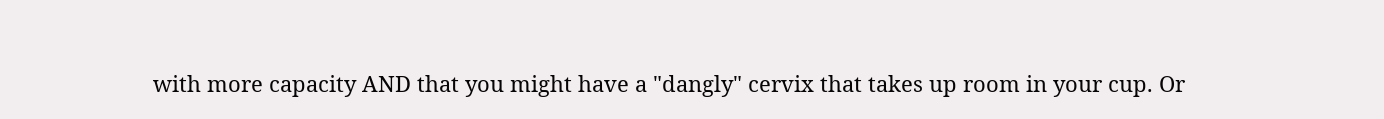with more capacity AND that you might have a "dangly" cervix that takes up room in your cup. Or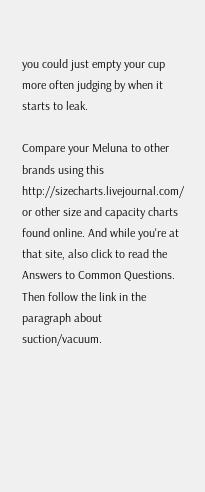you could just empty your cup more often judging by when it starts to leak.

Compare your Meluna to other brands using this http://sizecharts.livejournal.com/ or other size and capacity charts found online. And while you're at that site, also click to read the Answers to Common Questions. Then follow the link in the paragraph about suction/vacuum.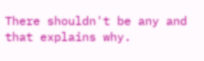There shouldn't be any and that explains why.